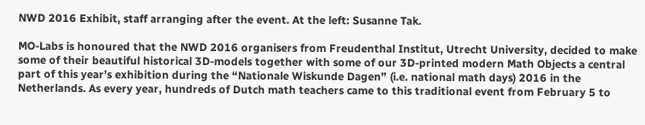NWD 2016 Exhibit, staff arranging after the event. At the left: Susanne Tak.

MO-Labs is honoured that the NWD 2016 organisers from Freudenthal Institut, Utrecht University, decided to make some of their beautiful historical 3D-models together with some of our 3D-printed modern Math Objects a central part of this year’s exhibition during the “Nationale Wiskunde Dagen” (i.e. national math days) 2016 in the Netherlands. As every year, hundreds of Dutch math teachers came to this traditional event from February 5 to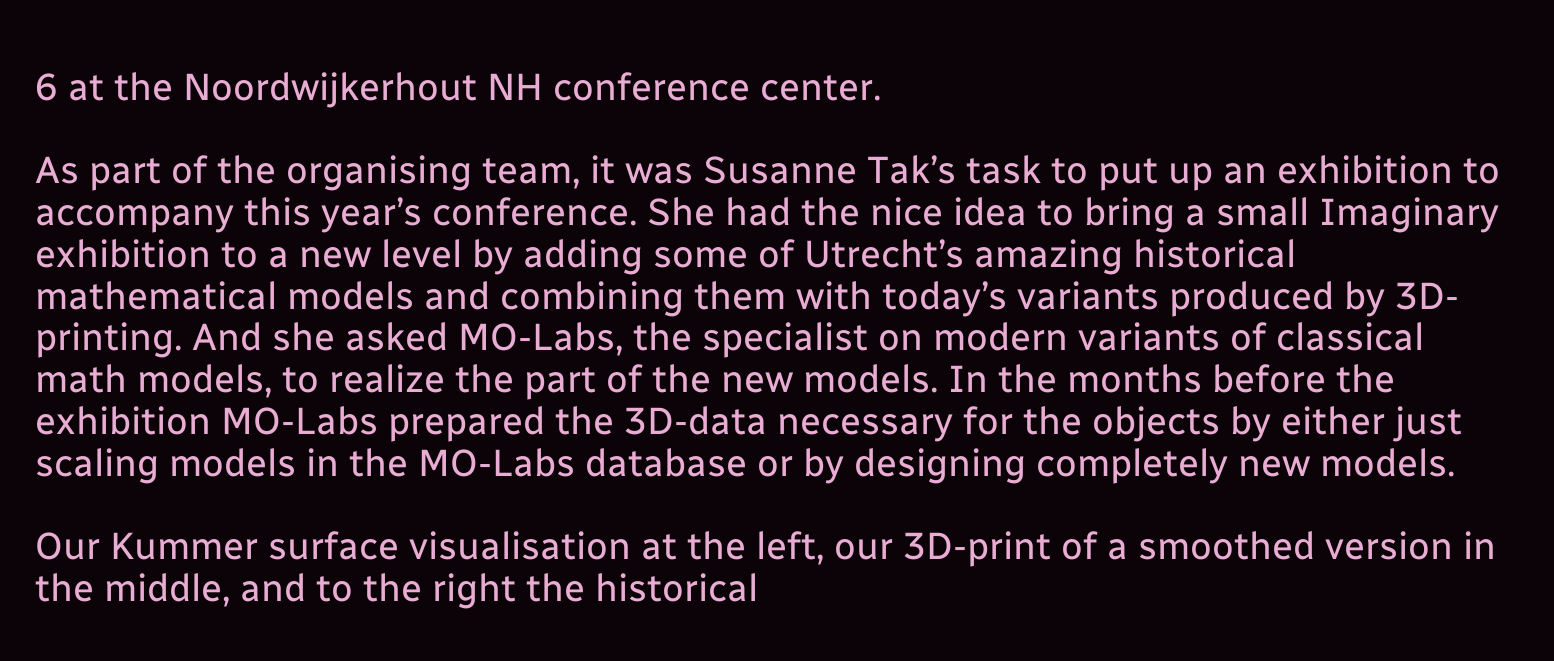6 at the Noordwijkerhout NH conference center.

As part of the organising team, it was Susanne Tak’s task to put up an exhibition to accompany this year’s conference. She had the nice idea to bring a small Imaginary exhibition to a new level by adding some of Utrecht’s amazing historical mathematical models and combining them with today’s variants produced by 3D-printing. And she asked MO-Labs, the specialist on modern variants of classical math models, to realize the part of the new models. In the months before the exhibition MO-Labs prepared the 3D-data necessary for the objects by either just scaling models in the MO-Labs database or by designing completely new models.

Our Kummer surface visualisation at the left, our 3D-print of a smoothed version in the middle, and to the right the historical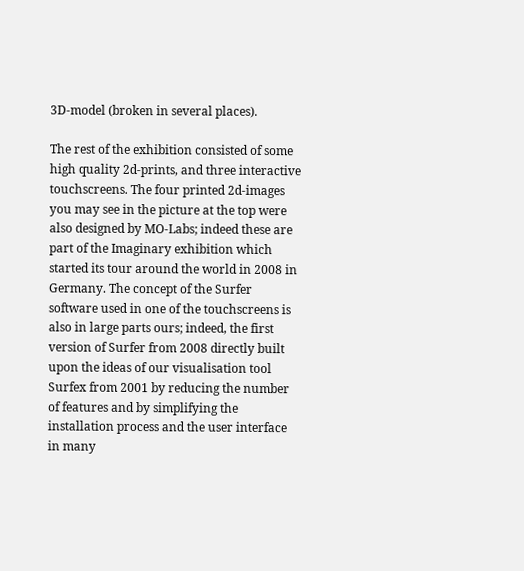3D-model (broken in several places).

The rest of the exhibition consisted of some high quality 2d-prints, and three interactive touchscreens. The four printed 2d-images you may see in the picture at the top were also designed by MO-Labs; indeed these are part of the Imaginary exhibition which started its tour around the world in 2008 in Germany. The concept of the Surfer software used in one of the touchscreens is also in large parts ours; indeed, the first version of Surfer from 2008 directly built upon the ideas of our visualisation tool Surfex from 2001 by reducing the number of features and by simplifying the installation process and the user interface in many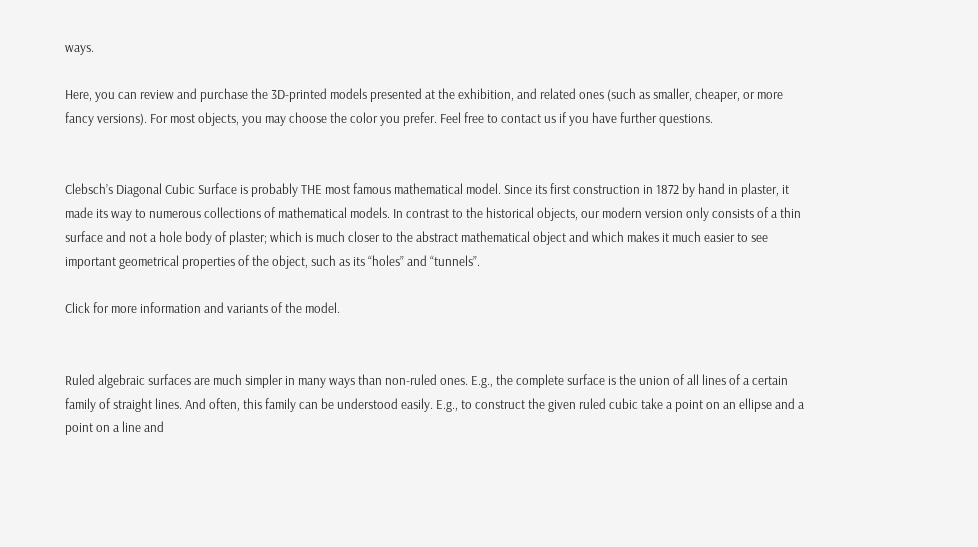ways.

Here, you can review and purchase the 3D-printed models presented at the exhibition, and related ones (such as smaller, cheaper, or more fancy versions). For most objects, you may choose the color you prefer. Feel free to contact us if you have further questions.


Clebsch’s Diagonal Cubic Surface is probably THE most famous mathematical model. Since its first construction in 1872 by hand in plaster, it made its way to numerous collections of mathematical models. In contrast to the historical objects, our modern version only consists of a thin surface and not a hole body of plaster; which is much closer to the abstract mathematical object and which makes it much easier to see important geometrical properties of the object, such as its “holes” and “tunnels”.

Click for more information and variants of the model.


Ruled algebraic surfaces are much simpler in many ways than non-ruled ones. E.g., the complete surface is the union of all lines of a certain family of straight lines. And often, this family can be understood easily. E.g., to construct the given ruled cubic take a point on an ellipse and a point on a line and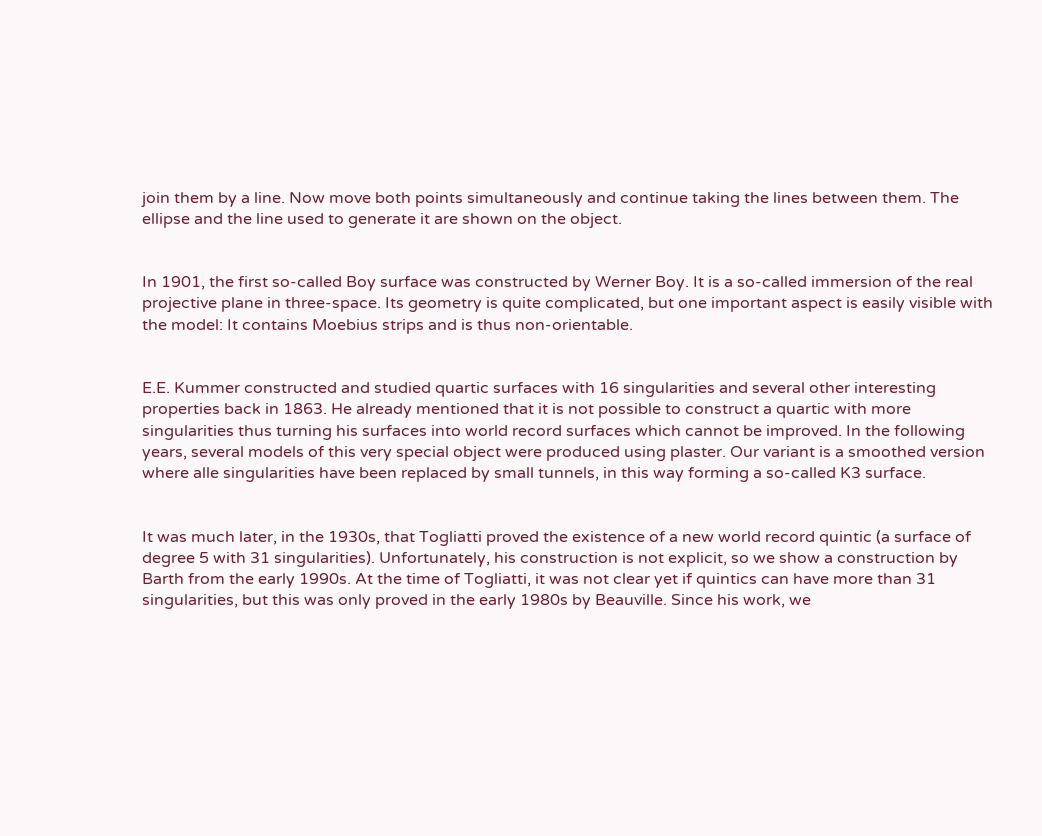join them by a line. Now move both points simultaneously and continue taking the lines between them. The ellipse and the line used to generate it are shown on the object.


In 1901, the first so-called Boy surface was constructed by Werner Boy. It is a so-called immersion of the real projective plane in three-space. Its geometry is quite complicated, but one important aspect is easily visible with the model: It contains Moebius strips and is thus non-orientable.


E.E. Kummer constructed and studied quartic surfaces with 16 singularities and several other interesting properties back in 1863. He already mentioned that it is not possible to construct a quartic with more singularities thus turning his surfaces into world record surfaces which cannot be improved. In the following years, several models of this very special object were produced using plaster. Our variant is a smoothed version where alle singularities have been replaced by small tunnels, in this way forming a so-called K3 surface.


It was much later, in the 1930s, that Togliatti proved the existence of a new world record quintic (a surface of degree 5 with 31 singularities). Unfortunately, his construction is not explicit, so we show a construction by Barth from the early 1990s. At the time of Togliatti, it was not clear yet if quintics can have more than 31 singularities, but this was only proved in the early 1980s by Beauville. Since his work, we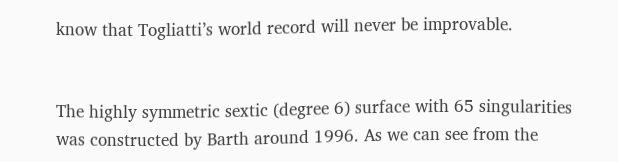know that Togliatti’s world record will never be improvable.


The highly symmetric sextic (degree 6) surface with 65 singularities was constructed by Barth around 1996. As we can see from the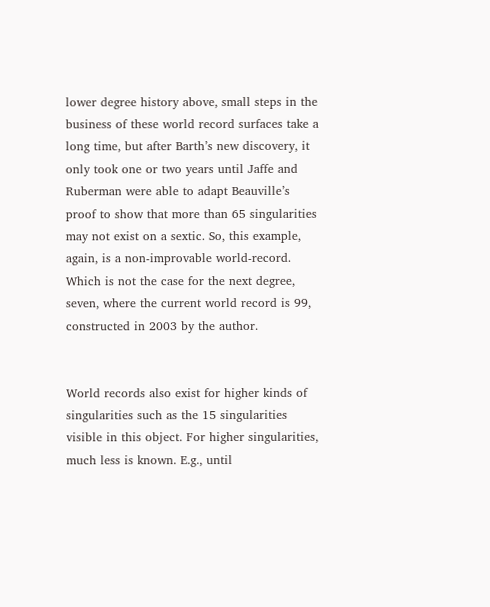lower degree history above, small steps in the business of these world record surfaces take a long time, but after Barth’s new discovery, it only took one or two years until Jaffe and Ruberman were able to adapt Beauville’s proof to show that more than 65 singularities may not exist on a sextic. So, this example, again, is a non-improvable world-record. Which is not the case for the next degree, seven, where the current world record is 99, constructed in 2003 by the author.


World records also exist for higher kinds of singularities such as the 15 singularities visible in this object. For higher singularities, much less is known. E.g., until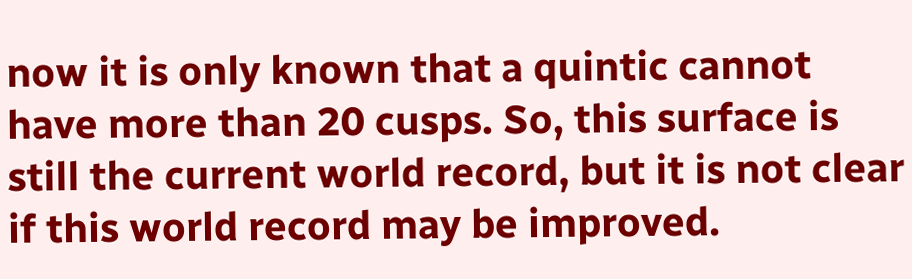now it is only known that a quintic cannot have more than 20 cusps. So, this surface is still the current world record, but it is not clear if this world record may be improved.